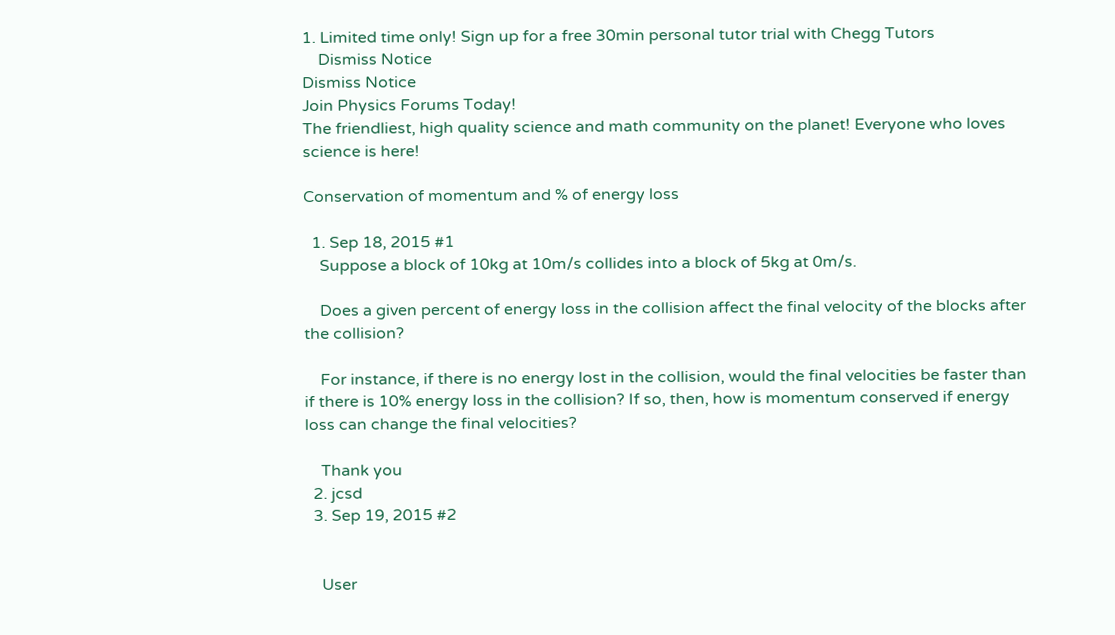1. Limited time only! Sign up for a free 30min personal tutor trial with Chegg Tutors
    Dismiss Notice
Dismiss Notice
Join Physics Forums Today!
The friendliest, high quality science and math community on the planet! Everyone who loves science is here!

Conservation of momentum and % of energy loss

  1. Sep 18, 2015 #1
    Suppose a block of 10kg at 10m/s collides into a block of 5kg at 0m/s.

    Does a given percent of energy loss in the collision affect the final velocity of the blocks after the collision?

    For instance, if there is no energy lost in the collision, would the final velocities be faster than if there is 10% energy loss in the collision? If so, then, how is momentum conserved if energy loss can change the final velocities?

    Thank you
  2. jcsd
  3. Sep 19, 2015 #2


    User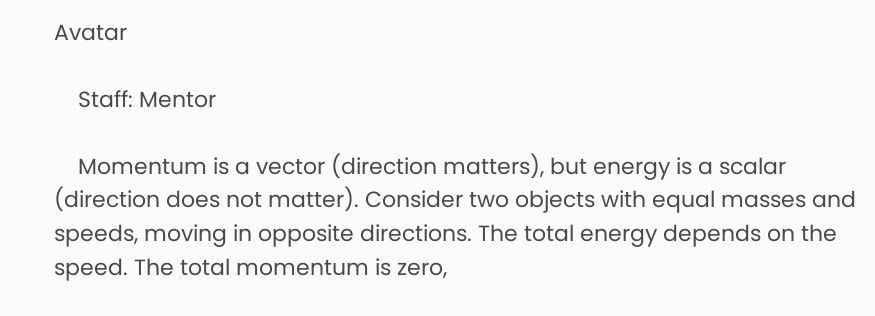Avatar

    Staff: Mentor

    Momentum is a vector (direction matters), but energy is a scalar (direction does not matter). Consider two objects with equal masses and speeds, moving in opposite directions. The total energy depends on the speed. The total momentum is zero,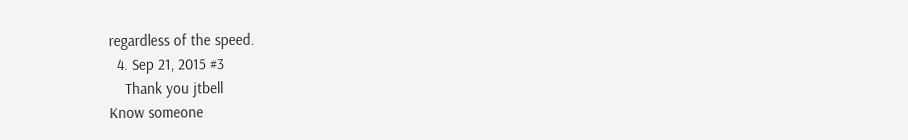regardless of the speed.
  4. Sep 21, 2015 #3
    Thank you jtbell
Know someone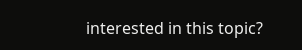interested in this topic?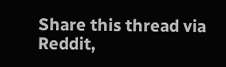Share this thread via Reddit,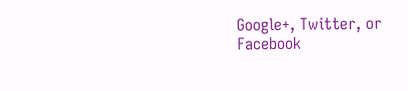Google+, Twitter, or Facebook